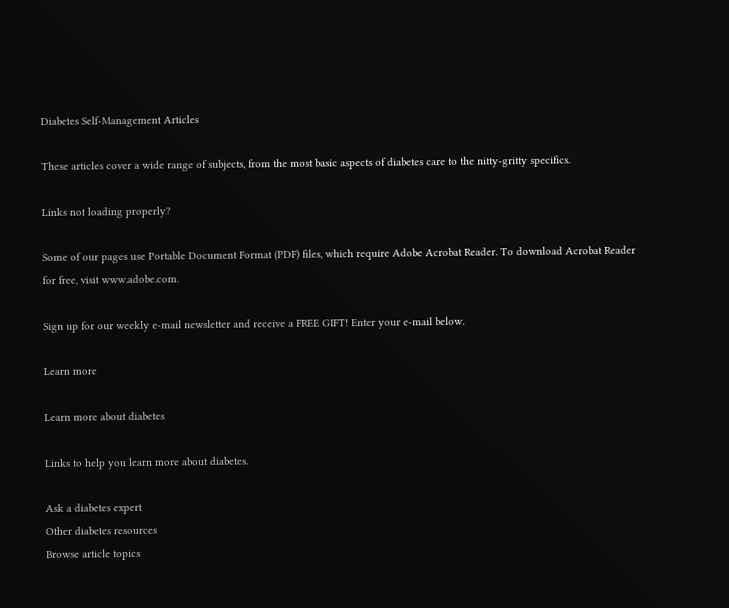Diabetes Self-Management Articles

These articles cover a wide range of subjects, from the most basic aspects of diabetes care to the nitty-gritty specifics.

Links not loading properly?

Some of our pages use Portable Document Format (PDF) files, which require Adobe Acrobat Reader. To download Acrobat Reader for free, visit www.adobe.com.

Sign up for our weekly e-mail newsletter and receive a FREE GIFT! Enter your e-mail below.

Learn more

Learn more about diabetes

Links to help you learn more about diabetes.

Ask a diabetes expert
Other diabetes resources
Browse article topics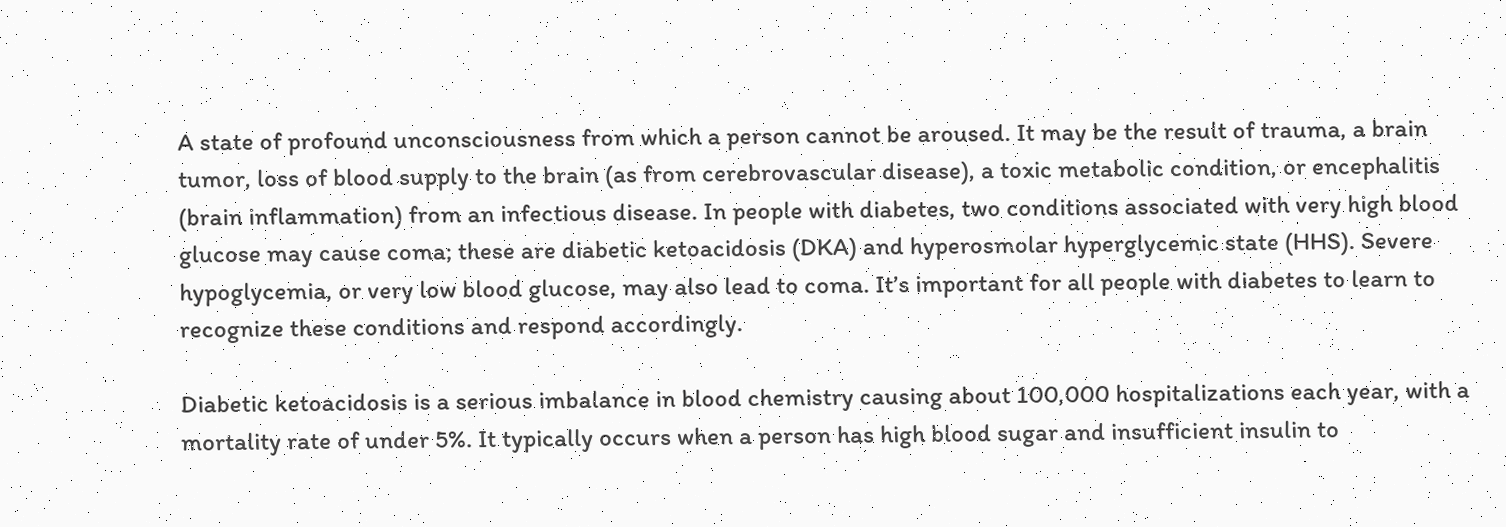A state of profound unconsciousness from which a person cannot be aroused. It may be the result of trauma, a brain tumor, loss of blood supply to the brain (as from cerebrovascular disease), a toxic metabolic condition, or encephalitis (brain inflammation) from an infectious disease. In people with diabetes, two conditions associated with very high blood glucose may cause coma; these are diabetic ketoacidosis (DKA) and hyperosmolar hyperglycemic state (HHS). Severe hypoglycemia, or very low blood glucose, may also lead to coma. It’s important for all people with diabetes to learn to recognize these conditions and respond accordingly.

Diabetic ketoacidosis is a serious imbalance in blood chemistry causing about 100,000 hospitalizations each year, with a mortality rate of under 5%. It typically occurs when a person has high blood sugar and insufficient insulin to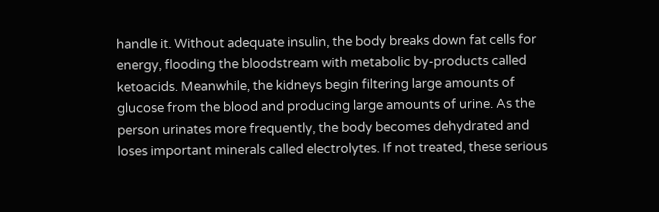handle it. Without adequate insulin, the body breaks down fat cells for energy, flooding the bloodstream with metabolic by-products called ketoacids. Meanwhile, the kidneys begin filtering large amounts of glucose from the blood and producing large amounts of urine. As the person urinates more frequently, the body becomes dehydrated and loses important minerals called electrolytes. If not treated, these serious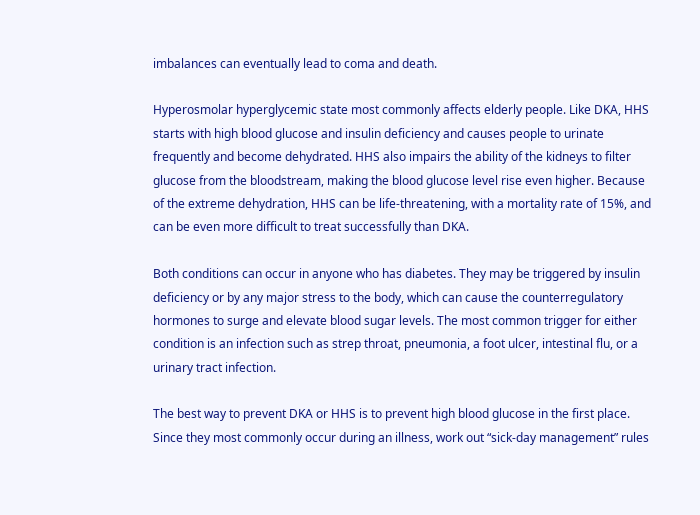imbalances can eventually lead to coma and death.

Hyperosmolar hyperglycemic state most commonly affects elderly people. Like DKA, HHS starts with high blood glucose and insulin deficiency and causes people to urinate frequently and become dehydrated. HHS also impairs the ability of the kidneys to filter glucose from the bloodstream, making the blood glucose level rise even higher. Because of the extreme dehydration, HHS can be life-threatening, with a mortality rate of 15%, and can be even more difficult to treat successfully than DKA.

Both conditions can occur in anyone who has diabetes. They may be triggered by insulin deficiency or by any major stress to the body, which can cause the counterregulatory hormones to surge and elevate blood sugar levels. The most common trigger for either condition is an infection such as strep throat, pneumonia, a foot ulcer, intestinal flu, or a urinary tract infection.

The best way to prevent DKA or HHS is to prevent high blood glucose in the first place. Since they most commonly occur during an illness, work out “sick-day management” rules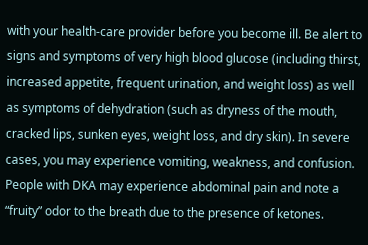with your health-care provider before you become ill. Be alert to signs and symptoms of very high blood glucose (including thirst, increased appetite, frequent urination, and weight loss) as well as symptoms of dehydration (such as dryness of the mouth, cracked lips, sunken eyes, weight loss, and dry skin). In severe cases, you may experience vomiting, weakness, and confusion. People with DKA may experience abdominal pain and note a “fruity” odor to the breath due to the presence of ketones.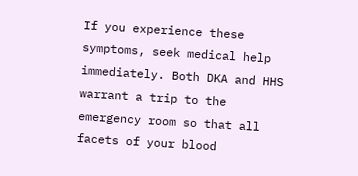If you experience these symptoms, seek medical help immediately. Both DKA and HHS warrant a trip to the emergency room so that all facets of your blood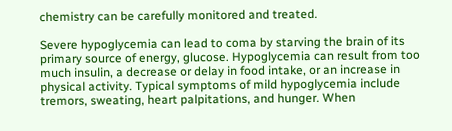chemistry can be carefully monitored and treated.

Severe hypoglycemia can lead to coma by starving the brain of its primary source of energy, glucose. Hypoglycemia can result from too much insulin, a decrease or delay in food intake, or an increase in physical activity. Typical symptoms of mild hypoglycemia include tremors, sweating, heart palpitations, and hunger. When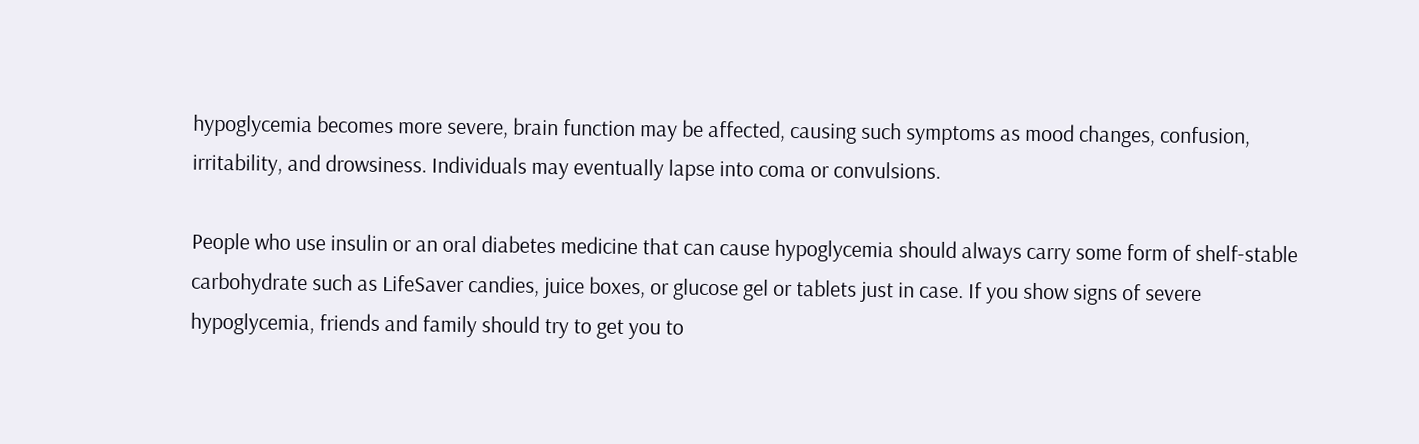hypoglycemia becomes more severe, brain function may be affected, causing such symptoms as mood changes, confusion, irritability, and drowsiness. Individuals may eventually lapse into coma or convulsions.

People who use insulin or an oral diabetes medicine that can cause hypoglycemia should always carry some form of shelf-stable carbohydrate such as LifeSaver candies, juice boxes, or glucose gel or tablets just in case. If you show signs of severe hypoglycemia, friends and family should try to get you to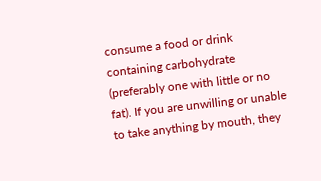consume a food or drink containing carbohydrate (preferably one with little or no fat). If you are unwilling or unable to take anything by mouth, they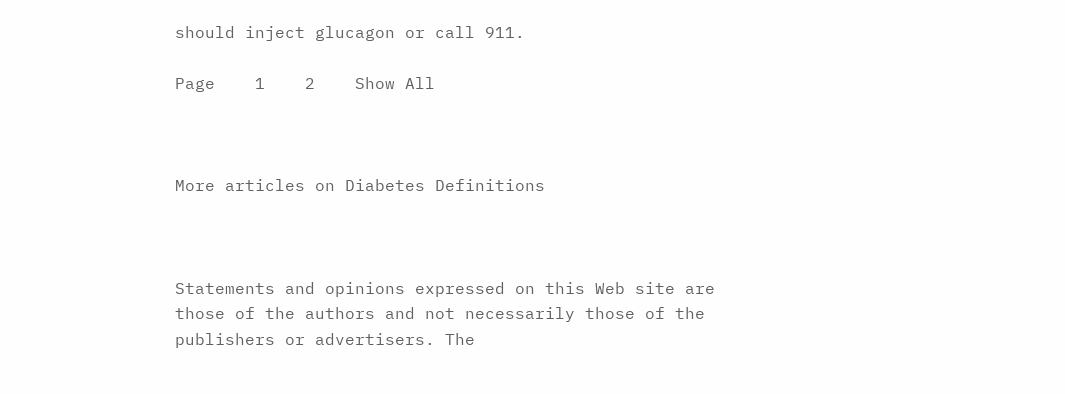should inject glucagon or call 911.

Page    1    2    Show All



More articles on Diabetes Definitions



Statements and opinions expressed on this Web site are those of the authors and not necessarily those of the publishers or advertisers. The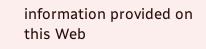information provided on this Web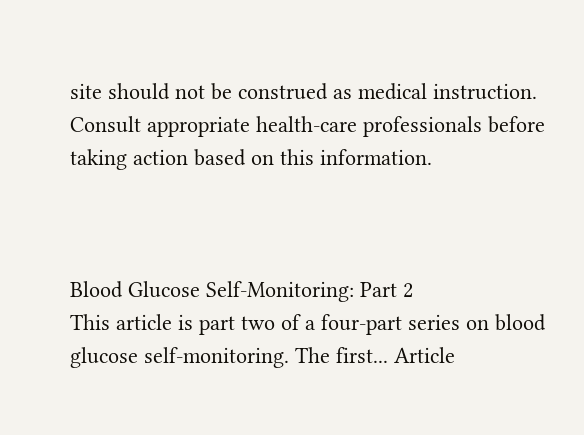site should not be construed as medical instruction. Consult appropriate health-care professionals before taking action based on this information.



Blood Glucose Self-Monitoring: Part 2
This article is part two of a four-part series on blood glucose self-monitoring. The first... Article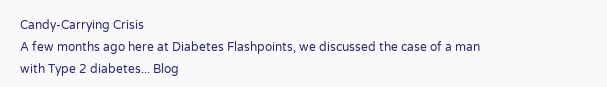Candy-Carrying Crisis
A few months ago here at Diabetes Flashpoints, we discussed the case of a man with Type 2 diabetes... Blog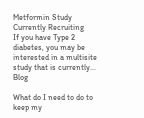Metformin Study Currently Recruiting
If you have Type 2 diabetes, you may be interested in a multisite study that is currently... Blog

What do I need to do to keep my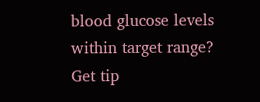blood glucose levels within target range? Get tip